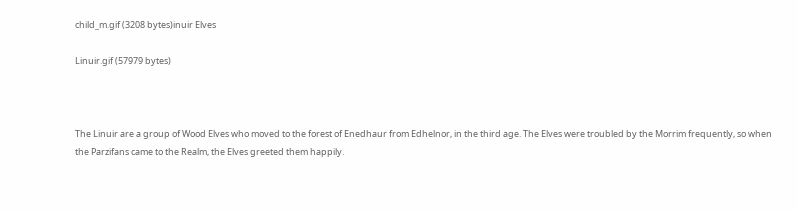child_m.gif (3208 bytes)inuir Elves

Linuir.gif (57979 bytes)



The Linuir are a group of Wood Elves who moved to the forest of Enedhaur from Edhelnor, in the third age. The Elves were troubled by the Morrim frequently, so when the Parzifans came to the Realm, the Elves greeted them happily.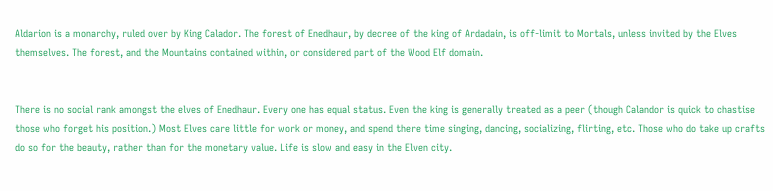Aldarion is a monarchy, ruled over by King Calador. The forest of Enedhaur, by decree of the king of Ardadain, is off-limit to Mortals, unless invited by the Elves themselves. The forest, and the Mountains contained within, or considered part of the Wood Elf domain.


There is no social rank amongst the elves of Enedhaur. Every one has equal status. Even the king is generally treated as a peer (though Calandor is quick to chastise those who forget his position.) Most Elves care little for work or money, and spend there time singing, dancing, socializing, flirting, etc. Those who do take up crafts do so for the beauty, rather than for the monetary value. Life is slow and easy in the Elven city.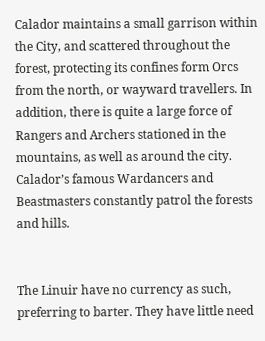Calador maintains a small garrison within the City, and scattered throughout the forest, protecting its confines form Orcs from the north, or wayward travellers. In addition, there is quite a large force of Rangers and Archers stationed in the mountains, as well as around the city. Calador’s famous Wardancers and Beastmasters constantly patrol the forests and hills.


The Linuir have no currency as such, preferring to barter. They have little need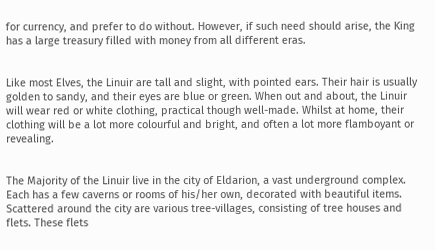for currency, and prefer to do without. However, if such need should arise, the King has a large treasury filled with money from all different eras.


Like most Elves, the Linuir are tall and slight, with pointed ears. Their hair is usually golden to sandy, and their eyes are blue or green. When out and about, the Linuir will wear red or white clothing, practical though well-made. Whilst at home, their clothing will be a lot more colourful and bright, and often a lot more flamboyant or revealing.


The Majority of the Linuir live in the city of Eldarion, a vast underground complex. Each has a few caverns or rooms of his/her own, decorated with beautiful items. Scattered around the city are various tree-villages, consisting of tree houses and flets. These flets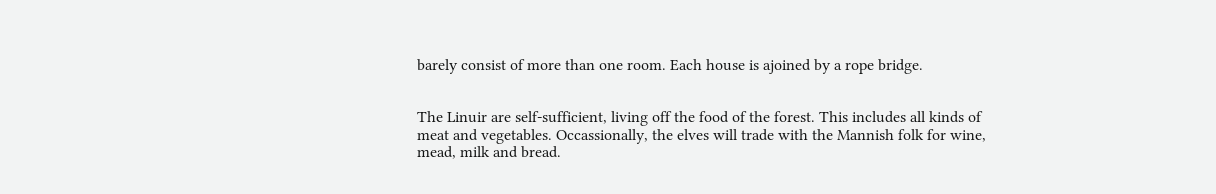barely consist of more than one room. Each house is ajoined by a rope bridge.


The Linuir are self-sufficient, living off the food of the forest. This includes all kinds of meat and vegetables. Occassionally, the elves will trade with the Mannish folk for wine, mead, milk and bread.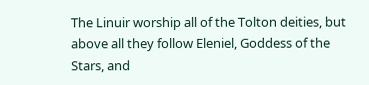The Linuir worship all of the Tolton deities, but above all they follow Eleniel, Goddess of the Stars, and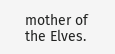mother of the Elves.